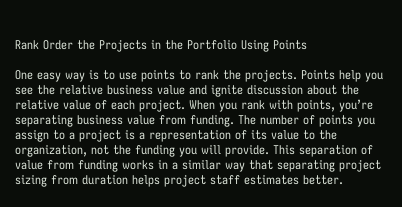Rank Order the Projects in the Portfolio Using Points

One easy way is to use points to rank the projects. Points help you see the relative business value and ignite discussion about the relative value of each project. When you rank with points, you’re separating business value from funding. The number of points you assign to a project is a representation of its value to the organization, not the funding you will provide. This separation of value from funding works in a similar way that separating project sizing from duration helps project staff estimates better.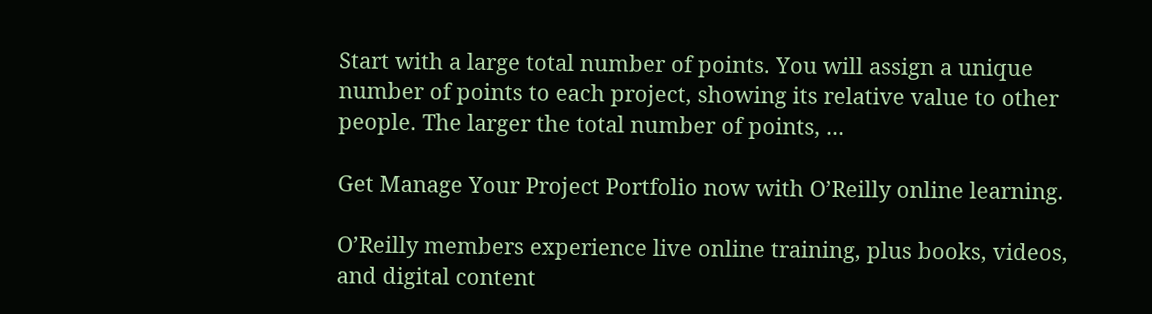Start with a large total number of points. You will assign a unique number of points to each project, showing its relative value to other people. The larger the total number of points, ...

Get Manage Your Project Portfolio now with O’Reilly online learning.

O’Reilly members experience live online training, plus books, videos, and digital content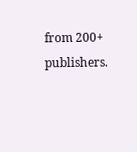from 200+ publishers.